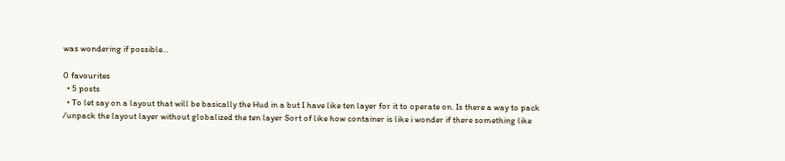was wondering if possible...

0 favourites
  • 5 posts
  • To let say on a layout that will be basically the Hud in a but I have like ten layer for it to operate on. Is there a way to pack /unpack the layout layer without globalized the ten layer Sort of like how container is like i wonder if there something like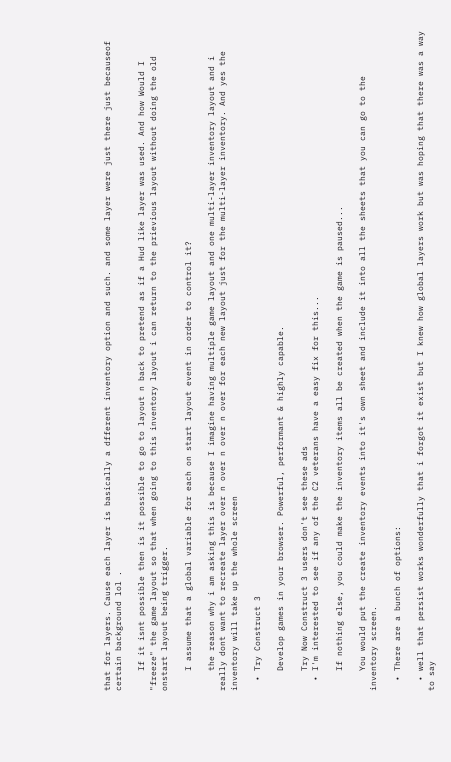that for layers. Cause each layer is basically a dfferent inventory option and such. and some layer were just there just becauseof certain background lol .

    If it isnt possible then is it possible to go to layout n back to pretend as if a Hud like layer was used. And how Would I "freeze" the game layout so that when going to this inventory layout i can return to the prievious layout without doing the old onstart layout being trigger.

    I assume that a global variable for each on start layout event in order to control it?

    the reason why i am asking this is because I imagine having multiple game layout and one multi-layer inventory layout and i really dont want to recreate layer over n over n over n over for each new layout just for the multi-layer inventory. And yes the inventory will take up the whole screen

  • Try Construct 3

    Develop games in your browser. Powerful, performant & highly capable.

    Try Now Construct 3 users don't see these ads
  • I'm interested to see if any of the C2 veterans have a easy fix for this...

    If nothing else, you could make the inventory items all be created when the game is paused...

    You would put the create inventory events into it's own sheet and include it into all the sheets that you can go to the inventory screen.

  • There are a bunch of options:

  • well that persist works wonderfully that i forgot it exist but I knew how global layers work but was hoping that there was a way to say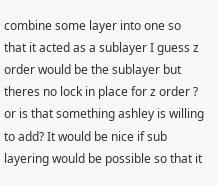combine some layer into one so that it acted as a sublayer I guess z order would be the sublayer but theres no lock in place for z order ? or is that something ashley is willing to add? It would be nice if sub layering would be possible so that it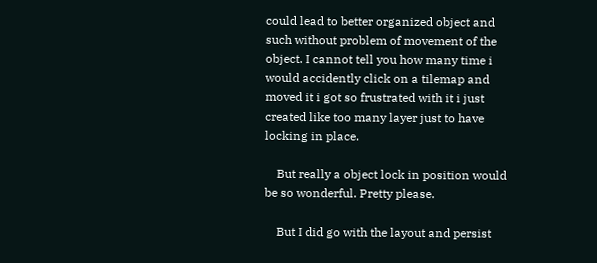could lead to better organized object and such without problem of movement of the object. I cannot tell you how many time i would accidently click on a tilemap and moved it i got so frustrated with it i just created like too many layer just to have locking in place.

    But really a object lock in position would be so wonderful. Pretty please.

    But I did go with the layout and persist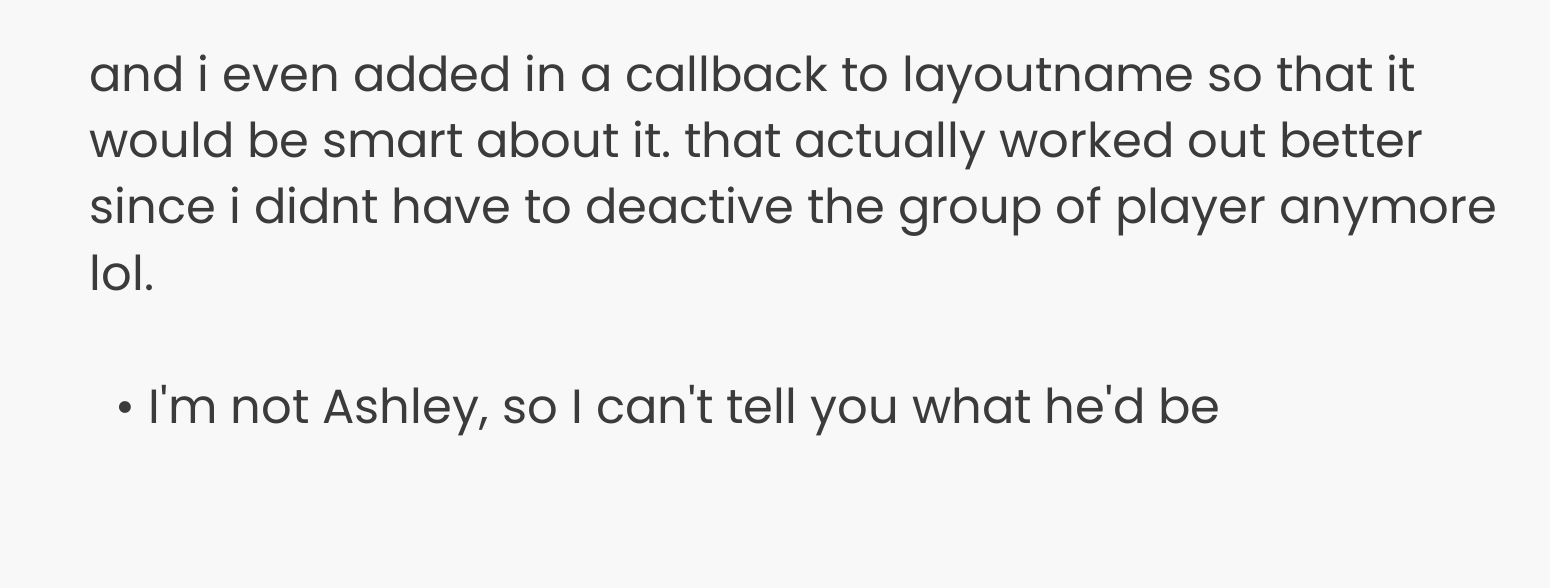and i even added in a callback to layoutname so that it would be smart about it. that actually worked out better since i didnt have to deactive the group of player anymore lol.

  • I'm not Ashley, so I can't tell you what he'd be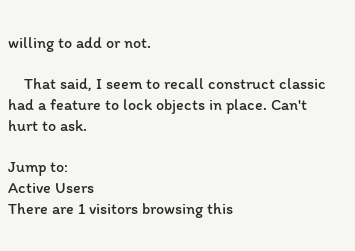willing to add or not.

    That said, I seem to recall construct classic had a feature to lock objects in place. Can't hurt to ask.

Jump to:
Active Users
There are 1 visitors browsing this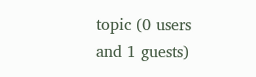topic (0 users and 1 guests)